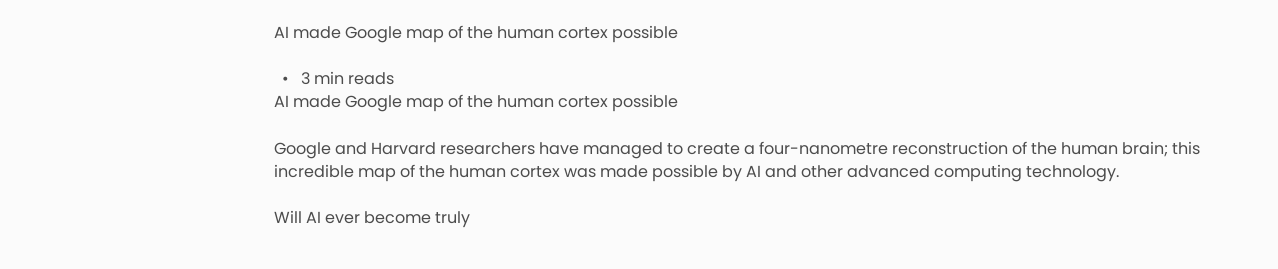AI made Google map of the human cortex possible

  •   3 min reads
AI made Google map of the human cortex possible

Google and Harvard researchers have managed to create a four-nanometre reconstruction of the human brain; this incredible map of the human cortex was made possible by AI and other advanced computing technology.

Will AI ever become truly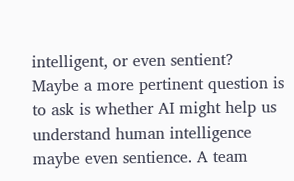intelligent, or even sentient? Maybe a more pertinent question is to ask is whether AI might help us understand human intelligence maybe even sentience. A team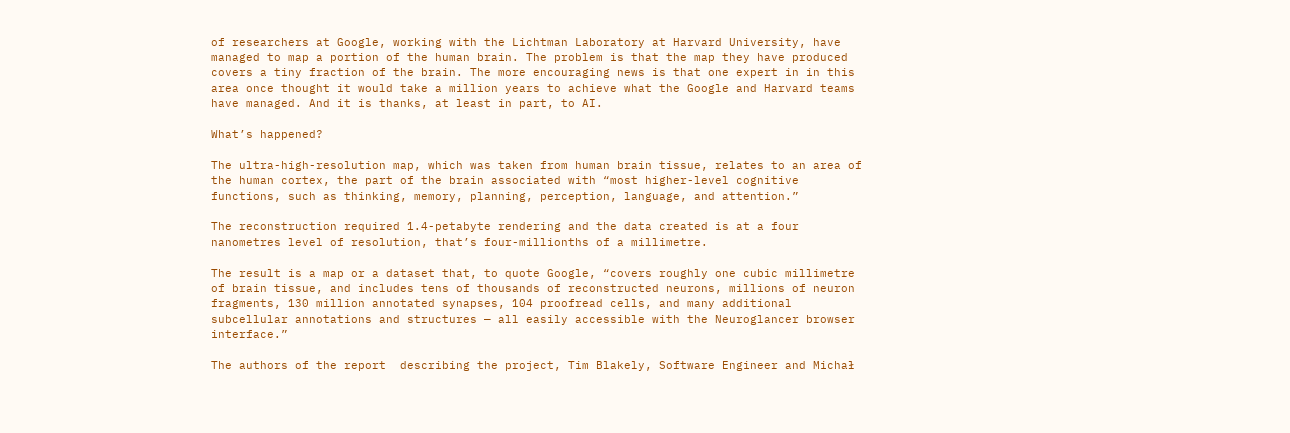of researchers at Google, working with the Lichtman Laboratory at Harvard University, have managed to map a portion of the human brain. The problem is that the map they have produced covers a tiny fraction of the brain. The more encouraging news is that one expert in in this area once thought it would take a million years to achieve what the Google and Harvard teams have managed. And it is thanks, at least in part, to AI.

What’s happened?

The ultra-high-resolution map, which was taken from human brain tissue, relates to an area of the human cortex, the part of the brain associated with “most higher-level cognitive functions, such as thinking, memory, planning, perception, language, and attention.”

The reconstruction required 1.4-petabyte rendering and the data created is at a four nanometres level of resolution, that’s four-millionths of a millimetre.

The result is a map or a dataset that, to quote Google, “covers roughly one cubic millimetre of brain tissue, and includes tens of thousands of reconstructed neurons, millions of neuron fragments, 130 million annotated synapses, 104 proofread cells, and many additional subcellular annotations and structures — all easily accessible with the Neuroglancer browser interface.”

The authors of the report  describing the project, Tim Blakely, Software Engineer and Michał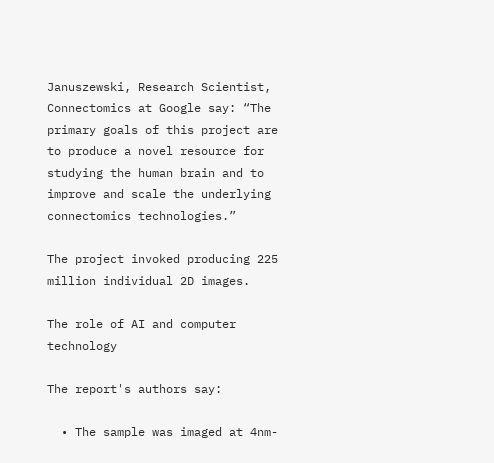Januszewski, Research Scientist, Connectomics at Google say: “The primary goals of this project are to produce a novel resource for studying the human brain and to improve and scale the underlying connectomics technologies.”

The project invoked producing 225 million individual 2D images.

The role of AI and computer technology

The report's authors say:

  • The sample was imaged at 4nm-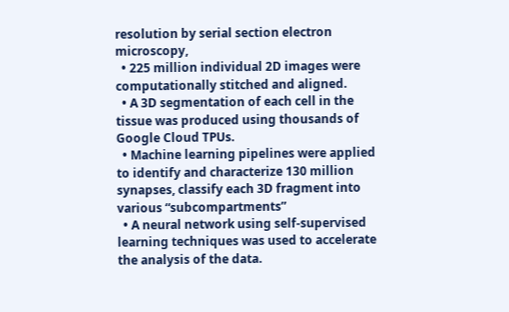resolution by serial section electron microscopy,
  • 225 million individual 2D images were computationally stitched and aligned.
  • A 3D segmentation of each cell in the tissue was produced using thousands of Google Cloud TPUs.
  • Machine learning pipelines were applied to identify and characterize 130 million synapses, classify each 3D fragment into various “subcompartments”
  • A neural network using self-supervised learning techniques was used to accelerate the analysis of the data.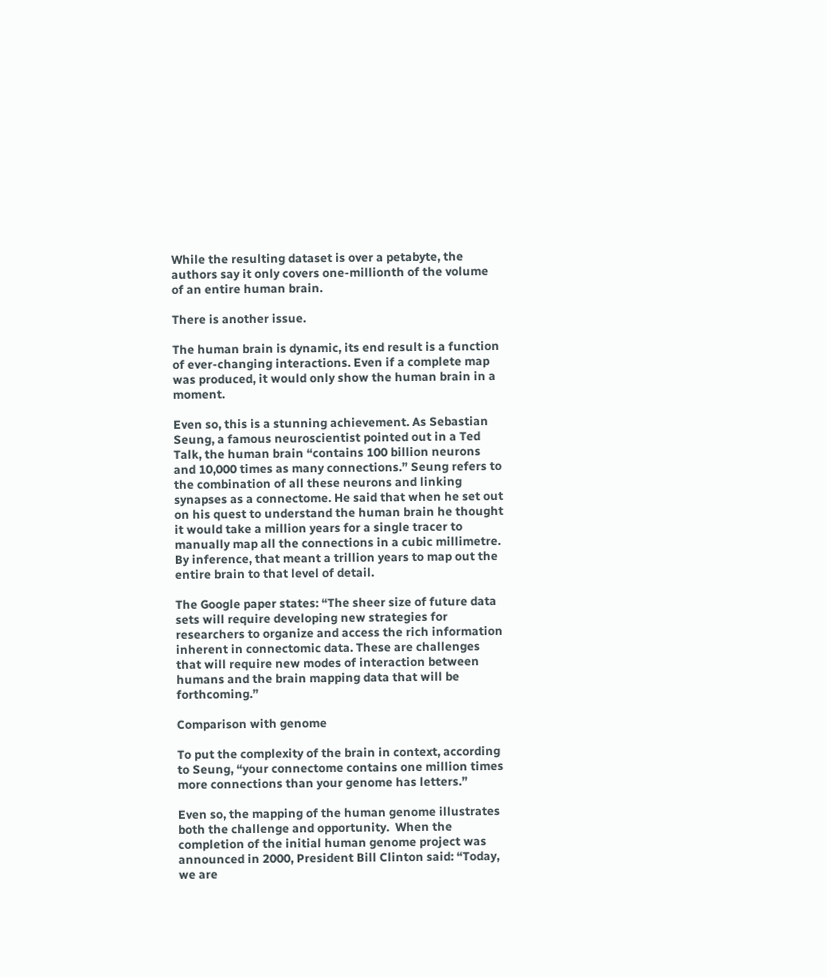While the resulting dataset is over a petabyte, the authors say it only covers one-millionth of the volume of an entire human brain.

There is another issue.

The human brain is dynamic, its end result is a function of ever-changing interactions. Even if a complete map was produced, it would only show the human brain in a moment.

Even so, this is a stunning achievement. As Sebastian Seung, a famous neuroscientist pointed out in a Ted Talk, the human brain “contains 100 billion neurons and 10,000 times as many connections.” Seung refers to the combination of all these neurons and linking synapses as a connectome. He said that when he set out on his quest to understand the human brain he thought it would take a million years for a single tracer to manually map all the connections in a cubic millimetre. By inference, that meant a trillion years to map out the entire brain to that level of detail.

The Google paper states: “The sheer size of future data sets will require developing new strategies for researchers to organize and access the rich information inherent in connectomic data. These are challenges that will require new modes of interaction between humans and the brain mapping data that will be forthcoming.”

Comparison with genome

To put the complexity of the brain in context, according to Seung, “your connectome contains one million times more connections than your genome has letters.”

Even so, the mapping of the human genome illustrates both the challenge and opportunity.  When the completion of the initial human genome project was announced in 2000, President Bill Clinton said: “Today, we are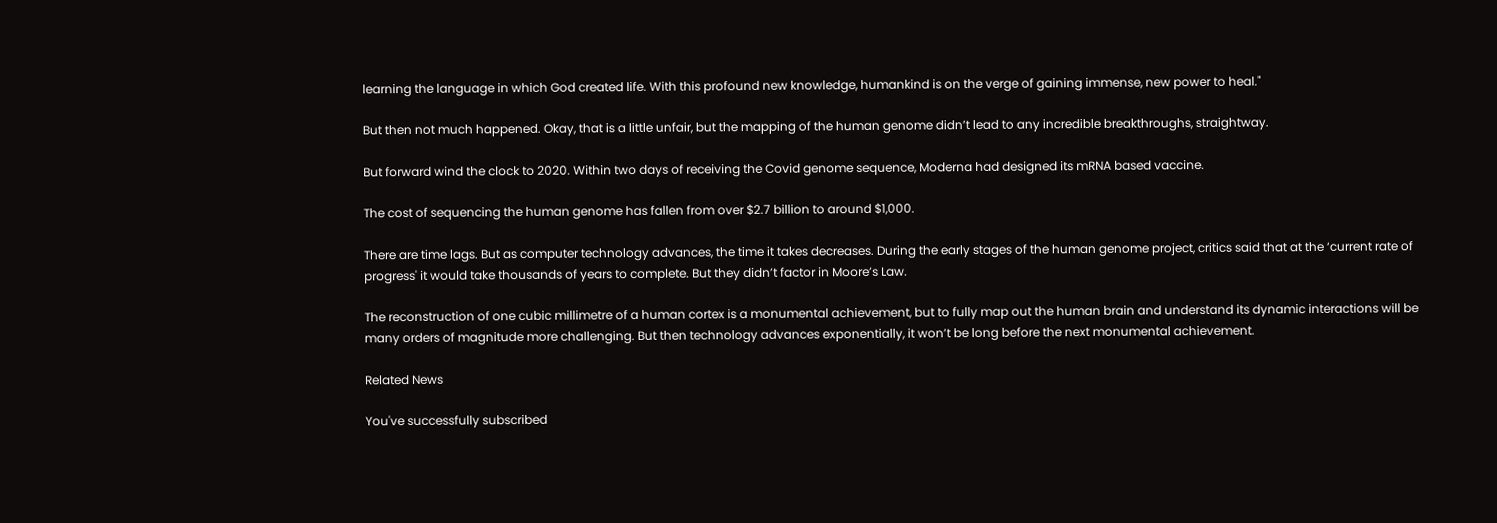learning the language in which God created life. With this profound new knowledge, humankind is on the verge of gaining immense, new power to heal."

But then not much happened. Okay, that is a little unfair, but the mapping of the human genome didn’t lead to any incredible breakthroughs, straightway.

But forward wind the clock to 2020. Within two days of receiving the Covid genome sequence, Moderna had designed its mRNA based vaccine.

The cost of sequencing the human genome has fallen from over $2.7 billion to around $1,000.

There are time lags. But as computer technology advances, the time it takes decreases. During the early stages of the human genome project, critics said that at the ‘current rate of progress' it would take thousands of years to complete. But they didn’t factor in Moore’s Law.

The reconstruction of one cubic millimetre of a human cortex is a monumental achievement, but to fully map out the human brain and understand its dynamic interactions will be many orders of magnitude more challenging. But then technology advances exponentially, it won’t be long before the next monumental achievement.

Related News

You've successfully subscribed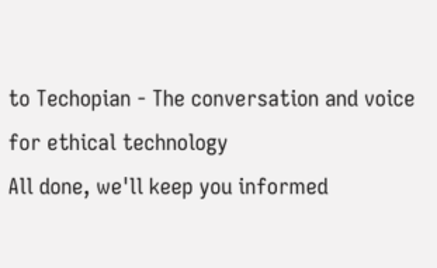to Techopian - The conversation and voice for ethical technology
All done, we'll keep you informed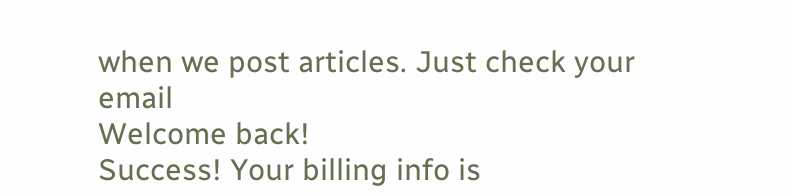when we post articles. Just check your email
Welcome back!
Success! Your billing info is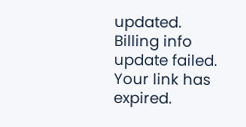updated.
Billing info update failed.
Your link has expired.